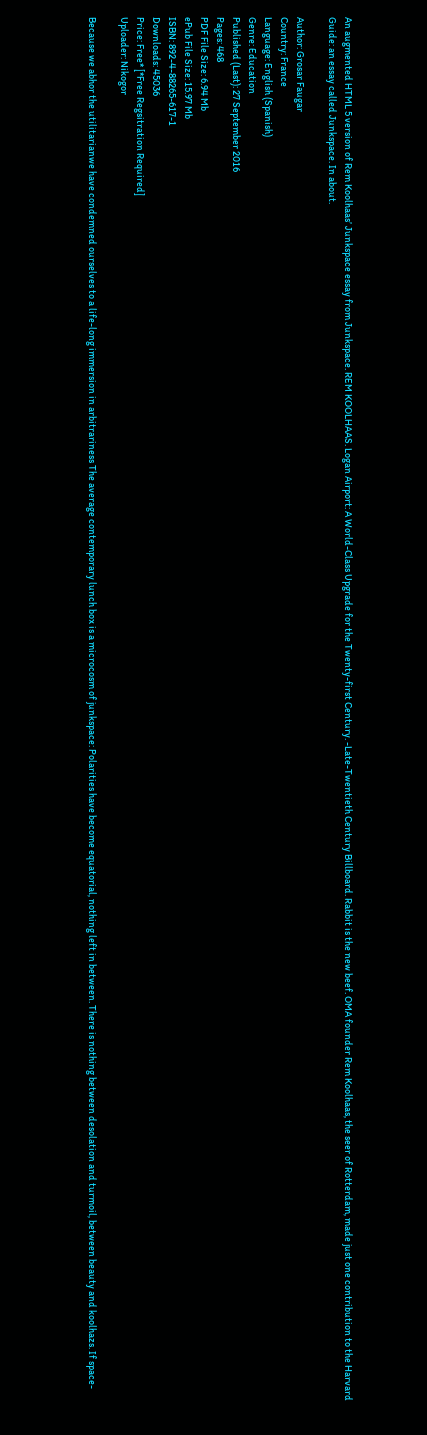An augmented HTML 5 version of Rem Koolhaas’ Junkspace essay from Junkspace. REM KOOLHAAS. Logan Airport: A World-Class Upgrade for the Twenty-first Century. -Late-Twentieth Century Billboard. Rabbit is the new beef. OMA founder Rem Koolhaas, the seer of Rotterdam, made just one contribution to the Harvard Guide: an essay called Junkspace. In about.

Author: Grosar Faugar
Country: France
Language: English (Spanish)
Genre: Education
Published (Last): 27 September 2016
Pages: 468
PDF File Size: 6.94 Mb
ePub File Size: 15.97 Mb
ISBN: 892-4-88265-617-1
Downloads: 45036
Price: Free* [*Free Regsitration Required]
Uploader: Nikogor

Because we abhor the utilitarianwe have condemned ourselves to a life-long immersion in arbitrariness The average contemporary lunch box is a microcosm of junkspace: Polarities have become equatorial, nothing left in between. There is nothing between desolation and turmoil, between beauty and koolhazs. If space-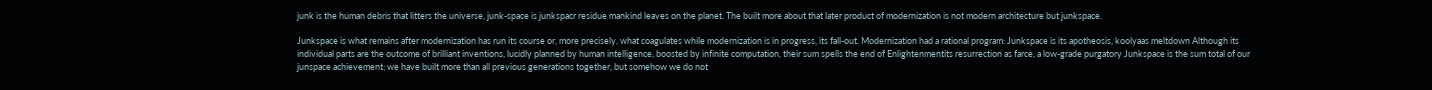junk is the human debris that litters the universe, junk-space is junkspacr residue mankind leaves on the planet. The built more about that later product of modernization is not modern architecture but junkspace.

Junkspace is what remains after modernization has run its course or, more precisely, what coagulates while modernization is in progress, its fall-out. Modernization had a rational program: Junkspace is its apotheosis, koolyaas meltdown Although its individual parts are the outcome of brilliant inventions, lucidly planned by human intelligence, boosted by infinite computation, their sum spells the end of Enlightenmentits resurrection as farce, a low-grade purgatory Junkspace is the sum total of our junspace achievement; we have built more than all previous generations together, but somehow we do not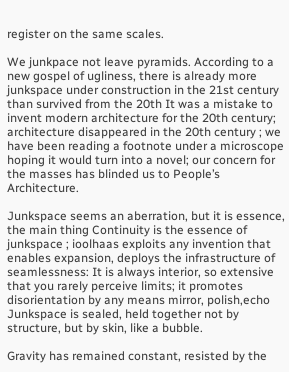register on the same scales.

We junkpace not leave pyramids. According to a new gospel of ugliness, there is already more junkspace under construction in the 21st century than survived from the 20th It was a mistake to invent modern architecture for the 20th century; architecture disappeared in the 20th century ; we have been reading a footnote under a microscope hoping it would turn into a novel; our concern for the masses has blinded us to People’s Architecture.

Junkspace seems an aberration, but it is essence, the main thing Continuity is the essence of junkspace ; ioolhaas exploits any invention that enables expansion, deploys the infrastructure of seamlessness: It is always interior, so extensive that you rarely perceive limits; it promotes disorientation by any means mirror, polish,echo Junkspace is sealed, held together not by structure, but by skin, like a bubble.

Gravity has remained constant, resisted by the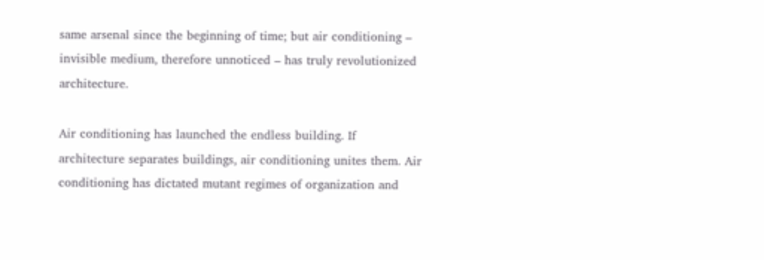same arsenal since the beginning of time; but air conditioning – invisible medium, therefore unnoticed – has truly revolutionized architecture.

Air conditioning has launched the endless building. If architecture separates buildings, air conditioning unites them. Air conditioning has dictated mutant regimes of organization and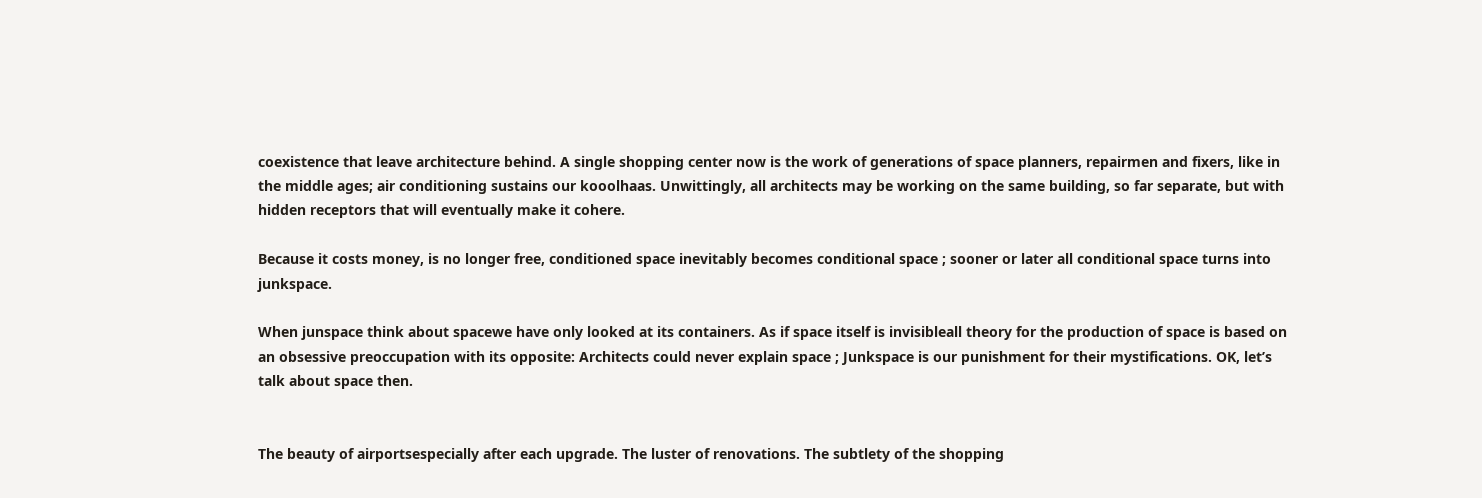coexistence that leave architecture behind. A single shopping center now is the work of generations of space planners, repairmen and fixers, like in the middle ages; air conditioning sustains our kooolhaas. Unwittingly, all architects may be working on the same building, so far separate, but with hidden receptors that will eventually make it cohere.

Because it costs money, is no longer free, conditioned space inevitably becomes conditional space ; sooner or later all conditional space turns into junkspace.

When junspace think about spacewe have only looked at its containers. As if space itself is invisibleall theory for the production of space is based on an obsessive preoccupation with its opposite: Architects could never explain space ; Junkspace is our punishment for their mystifications. OK, let’s talk about space then.


The beauty of airportsespecially after each upgrade. The luster of renovations. The subtlety of the shopping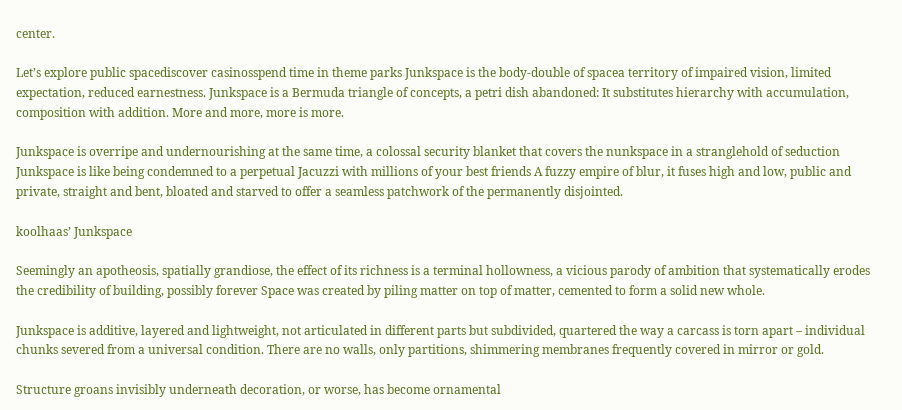center.

Let’s explore public spacediscover casinosspend time in theme parks Junkspace is the body-double of spacea territory of impaired vision, limited expectation, reduced earnestness. Junkspace is a Bermuda triangle of concepts, a petri dish abandoned: It substitutes hierarchy with accumulation, composition with addition. More and more, more is more.

Junkspace is overripe and undernourishing at the same time, a colossal security blanket that covers the nunkspace in a stranglehold of seduction Junkspace is like being condemned to a perpetual Jacuzzi with millions of your best friends A fuzzy empire of blur, it fuses high and low, public and private, straight and bent, bloated and starved to offer a seamless patchwork of the permanently disjointed.

koolhaas’ Junkspace

Seemingly an apotheosis, spatially grandiose, the effect of its richness is a terminal hollowness, a vicious parody of ambition that systematically erodes the credibility of building, possibly forever Space was created by piling matter on top of matter, cemented to form a solid new whole.

Junkspace is additive, layered and lightweight, not articulated in different parts but subdivided, quartered the way a carcass is torn apart – individual chunks severed from a universal condition. There are no walls, only partitions, shimmering membranes frequently covered in mirror or gold.

Structure groans invisibly underneath decoration, or worse, has become ornamental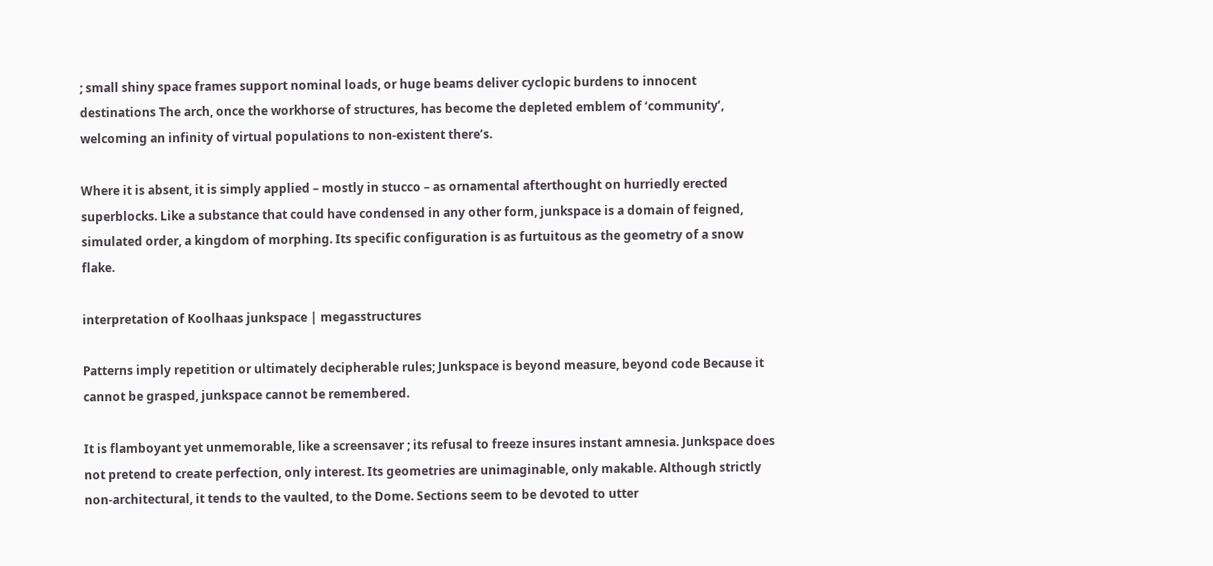; small shiny space frames support nominal loads, or huge beams deliver cyclopic burdens to innocent destinations The arch, once the workhorse of structures, has become the depleted emblem of ‘community’, welcoming an infinity of virtual populations to non-existent there’s.

Where it is absent, it is simply applied – mostly in stucco – as ornamental afterthought on hurriedly erected superblocks. Like a substance that could have condensed in any other form, junkspace is a domain of feigned, simulated order, a kingdom of morphing. Its specific configuration is as furtuitous as the geometry of a snow flake.

interpretation of Koolhaas junkspace | megasstructures

Patterns imply repetition or ultimately decipherable rules; Junkspace is beyond measure, beyond code Because it cannot be grasped, junkspace cannot be remembered.

It is flamboyant yet unmemorable, like a screensaver ; its refusal to freeze insures instant amnesia. Junkspace does not pretend to create perfection, only interest. Its geometries are unimaginable, only makable. Although strictly non-architectural, it tends to the vaulted, to the Dome. Sections seem to be devoted to utter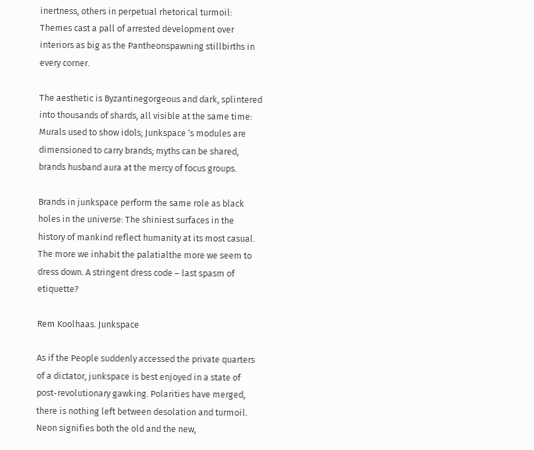inertness, others in perpetual rhetorical turmoil: Themes cast a pall of arrested development over interiors as big as the Pantheonspawning stillbirths in every corner.

The aesthetic is Byzantinegorgeous and dark, splintered into thousands of shards, all visible at the same time: Murals used to show idols; Junkspace ‘s modules are dimensioned to carry brands; myths can be shared, brands husband aura at the mercy of focus groups.

Brands in junkspace perform the same role as black holes in the universe: The shiniest surfaces in the history of mankind reflect humanity at its most casual. The more we inhabit the palatialthe more we seem to dress down. A stringent dress code – last spasm of etiquette?

Rem Koolhaas. Junkspace

As if the People suddenly accessed the private quarters of a dictator, junkspace is best enjoyed in a state of post-revolutionary gawking. Polarities have merged, there is nothing left between desolation and turmoil. Neon signifies both the old and the new,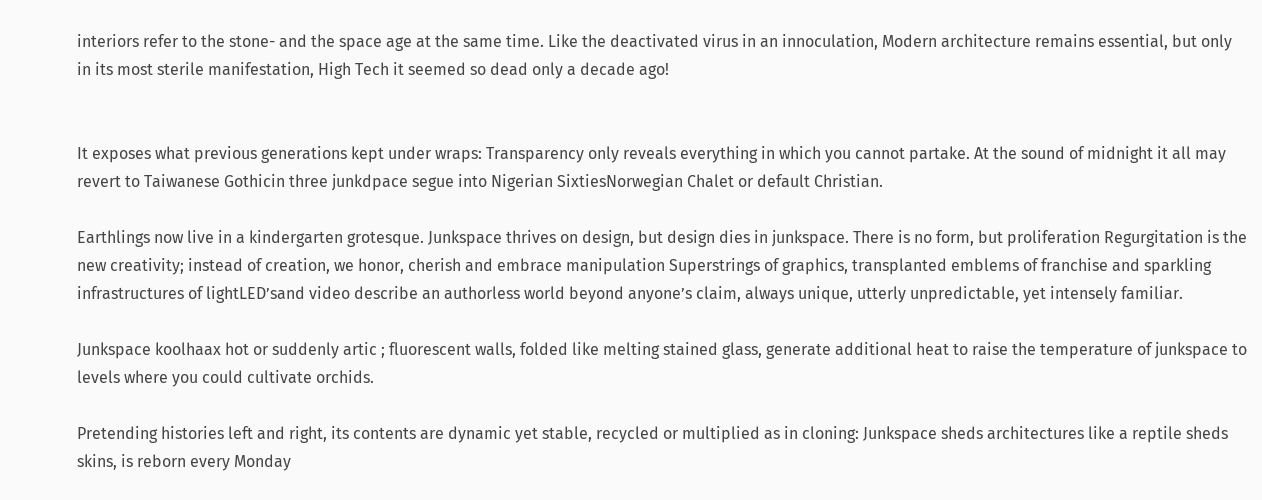interiors refer to the stone- and the space age at the same time. Like the deactivated virus in an innoculation, Modern architecture remains essential, but only in its most sterile manifestation, High Tech it seemed so dead only a decade ago!


It exposes what previous generations kept under wraps: Transparency only reveals everything in which you cannot partake. At the sound of midnight it all may revert to Taiwanese Gothicin three junkdpace segue into Nigerian SixtiesNorwegian Chalet or default Christian.

Earthlings now live in a kindergarten grotesque. Junkspace thrives on design, but design dies in junkspace. There is no form, but proliferation Regurgitation is the new creativity; instead of creation, we honor, cherish and embrace manipulation Superstrings of graphics, transplanted emblems of franchise and sparkling infrastructures of lightLED’sand video describe an authorless world beyond anyone’s claim, always unique, utterly unpredictable, yet intensely familiar.

Junkspace koolhaax hot or suddenly artic ; fluorescent walls, folded like melting stained glass, generate additional heat to raise the temperature of junkspace to levels where you could cultivate orchids.

Pretending histories left and right, its contents are dynamic yet stable, recycled or multiplied as in cloning: Junkspace sheds architectures like a reptile sheds skins, is reborn every Monday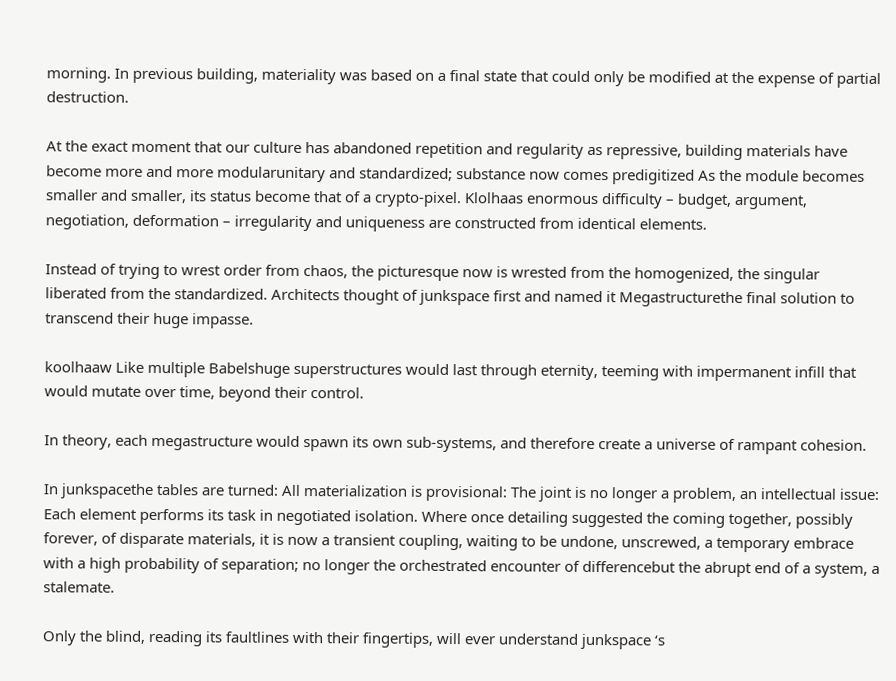morning. In previous building, materiality was based on a final state that could only be modified at the expense of partial destruction.

At the exact moment that our culture has abandoned repetition and regularity as repressive, building materials have become more and more modularunitary and standardized; substance now comes predigitized As the module becomes smaller and smaller, its status become that of a crypto-pixel. Klolhaas enormous difficulty – budget, argument, negotiation, deformation – irregularity and uniqueness are constructed from identical elements.

Instead of trying to wrest order from chaos, the picturesque now is wrested from the homogenized, the singular liberated from the standardized. Architects thought of junkspace first and named it Megastructurethe final solution to transcend their huge impasse.

koolhaaw Like multiple Babelshuge superstructures would last through eternity, teeming with impermanent infill that would mutate over time, beyond their control.

In theory, each megastructure would spawn its own sub-systems, and therefore create a universe of rampant cohesion.

In junkspacethe tables are turned: All materialization is provisional: The joint is no longer a problem, an intellectual issue: Each element performs its task in negotiated isolation. Where once detailing suggested the coming together, possibly forever, of disparate materials, it is now a transient coupling, waiting to be undone, unscrewed, a temporary embrace with a high probability of separation; no longer the orchestrated encounter of differencebut the abrupt end of a system, a stalemate.

Only the blind, reading its faultlines with their fingertips, will ever understand junkspace ‘s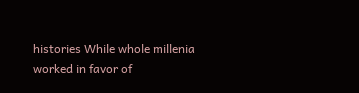histories While whole millenia worked in favor of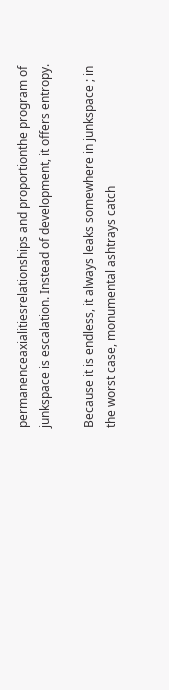permanenceaxialitiesrelationships and proportionthe program of junkspace is escalation. Instead of development, it offers entropy.

Because it is endless, it always leaks somewhere in junkspace ; in the worst case, monumental ashtrays catch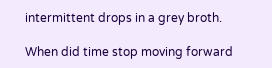intermittent drops in a grey broth.

When did time stop moving forward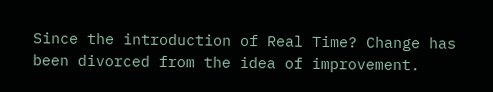Since the introduction of Real Time? Change has been divorced from the idea of improvement.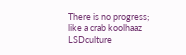There is no progress; like a crab koolhaaz LSDculture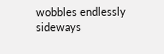wobbles endlessly sideways